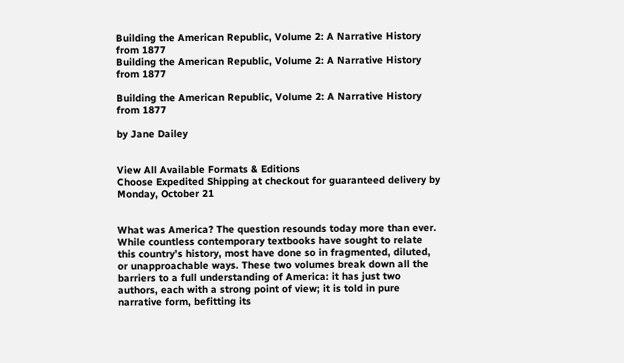Building the American Republic, Volume 2: A Narrative History from 1877
Building the American Republic, Volume 2: A Narrative History from 1877

Building the American Republic, Volume 2: A Narrative History from 1877

by Jane Dailey


View All Available Formats & Editions
Choose Expedited Shipping at checkout for guaranteed delivery by Monday, October 21


What was America? The question resounds today more than ever. While countless contemporary textbooks have sought to relate this country’s history, most have done so in fragmented, diluted, or unapproachable ways. These two volumes break down all the barriers to a full understanding of America: it has just two authors, each with a strong point of view; it is told in pure narrative form, befitting its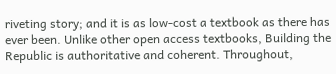riveting story; and it is as low-cost a textbook as there has ever been. Unlike other open access textbooks, Building the Republic is authoritative and coherent. Throughout,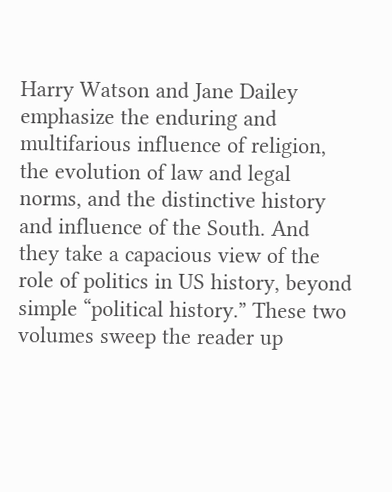Harry Watson and Jane Dailey emphasize the enduring and multifarious influence of religion, the evolution of law and legal norms, and the distinctive history and influence of the South. And they take a capacious view of the role of politics in US history, beyond simple “political history.” These two volumes sweep the reader up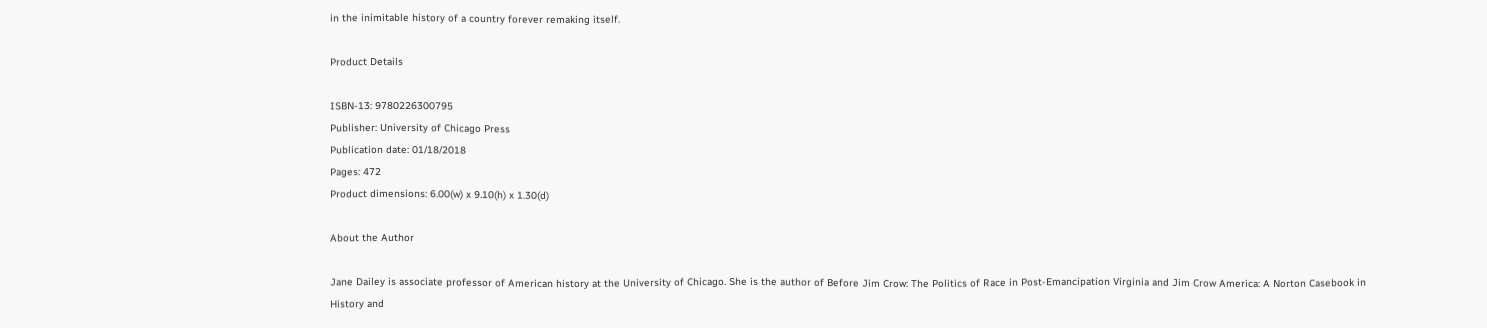in the inimitable history of a country forever remaking itself.

Product Details

ISBN-13: 9780226300795
Publisher: University of Chicago Press
Publication date: 01/18/2018
Pages: 472
Product dimensions: 6.00(w) x 9.10(h) x 1.30(d)

About the Author

Jane Dailey is associate professor of American history at the University of Chicago. She is the author of Before Jim Crow: The Politics of Race in Post-Emancipation Virginia and Jim Crow America: A Norton Casebook in History and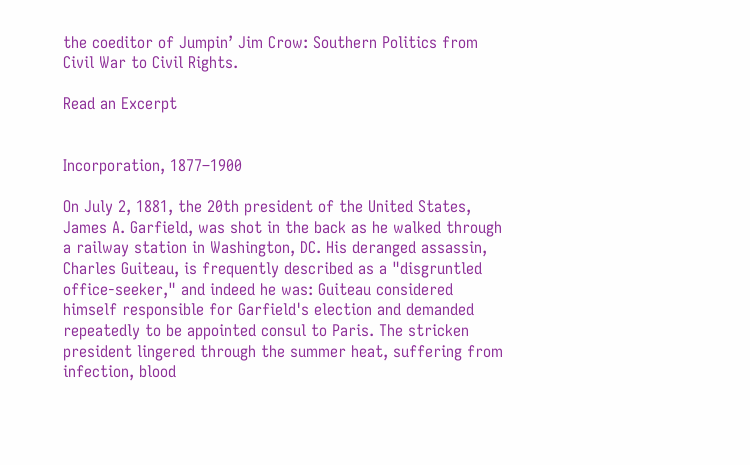the coeditor of Jumpin’ Jim Crow: Southern Politics from Civil War to Civil Rights.

Read an Excerpt


Incorporation, 1877–1900

On July 2, 1881, the 20th president of the United States, James A. Garfield, was shot in the back as he walked through a railway station in Washington, DC. His deranged assassin, Charles Guiteau, is frequently described as a "disgruntled office-seeker," and indeed he was: Guiteau considered himself responsible for Garfield's election and demanded repeatedly to be appointed consul to Paris. The stricken president lingered through the summer heat, suffering from infection, blood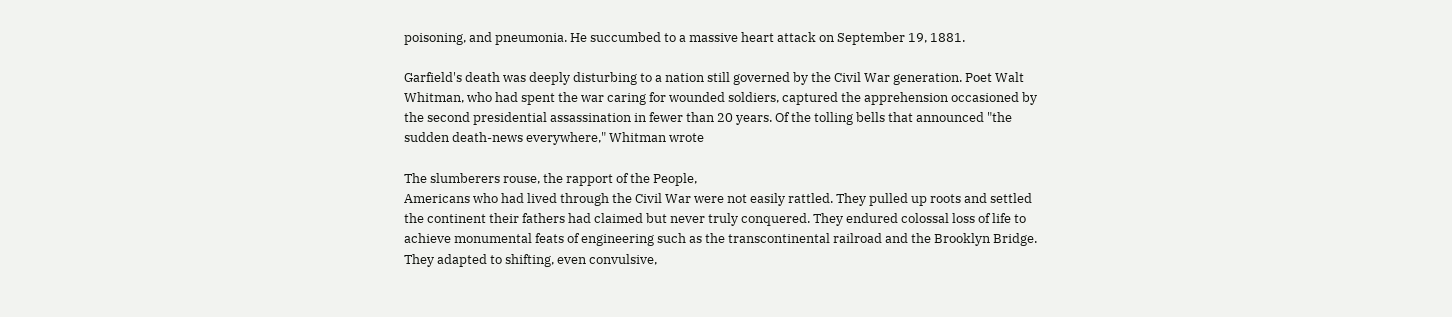poisoning, and pneumonia. He succumbed to a massive heart attack on September 19, 1881.

Garfield's death was deeply disturbing to a nation still governed by the Civil War generation. Poet Walt Whitman, who had spent the war caring for wounded soldiers, captured the apprehension occasioned by the second presidential assassination in fewer than 20 years. Of the tolling bells that announced "the sudden death-news everywhere," Whitman wrote

The slumberers rouse, the rapport of the People,
Americans who had lived through the Civil War were not easily rattled. They pulled up roots and settled the continent their fathers had claimed but never truly conquered. They endured colossal loss of life to achieve monumental feats of engineering such as the transcontinental railroad and the Brooklyn Bridge. They adapted to shifting, even convulsive,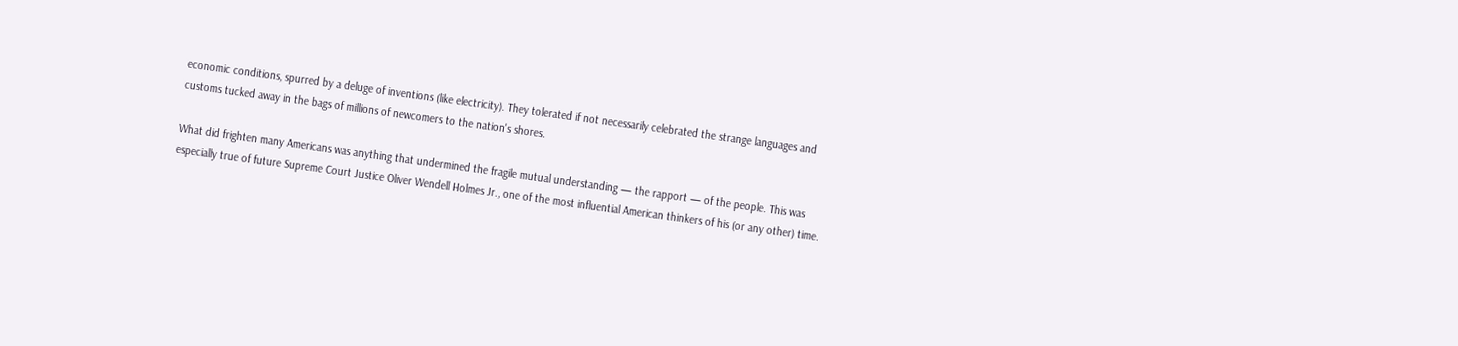economic conditions, spurred by a deluge of inventions (like electricity). They tolerated if not necessarily celebrated the strange languages and customs tucked away in the bags of millions of newcomers to the nation's shores.

What did frighten many Americans was anything that undermined the fragile mutual understanding — the rapport — of the people. This was especially true of future Supreme Court Justice Oliver Wendell Holmes Jr., one of the most influential American thinkers of his (or any other) time.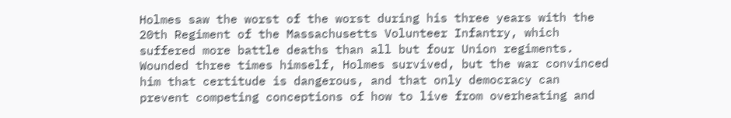Holmes saw the worst of the worst during his three years with the 20th Regiment of the Massachusetts Volunteer Infantry, which suffered more battle deaths than all but four Union regiments. Wounded three times himself, Holmes survived, but the war convinced him that certitude is dangerous, and that only democracy can prevent competing conceptions of how to live from overheating and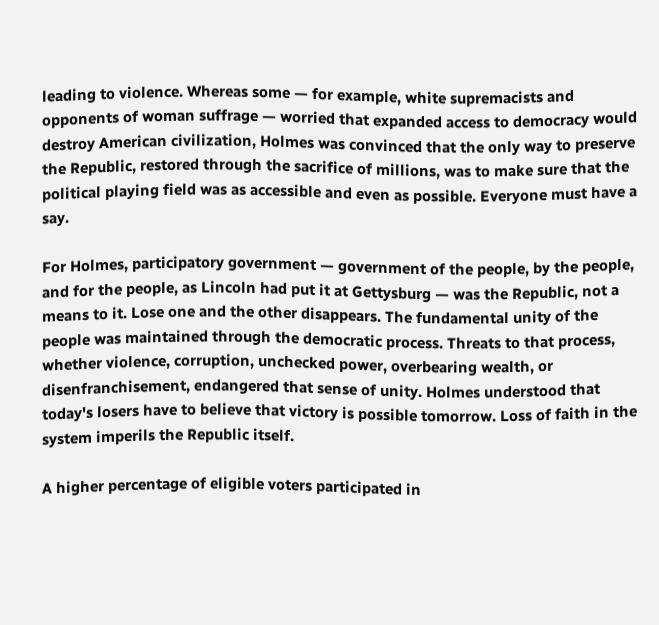leading to violence. Whereas some — for example, white supremacists and opponents of woman suffrage — worried that expanded access to democracy would destroy American civilization, Holmes was convinced that the only way to preserve the Republic, restored through the sacrifice of millions, was to make sure that the political playing field was as accessible and even as possible. Everyone must have a say.

For Holmes, participatory government — government of the people, by the people, and for the people, as Lincoln had put it at Gettysburg — was the Republic, not a means to it. Lose one and the other disappears. The fundamental unity of the people was maintained through the democratic process. Threats to that process, whether violence, corruption, unchecked power, overbearing wealth, or disenfranchisement, endangered that sense of unity. Holmes understood that today's losers have to believe that victory is possible tomorrow. Loss of faith in the system imperils the Republic itself.

A higher percentage of eligible voters participated in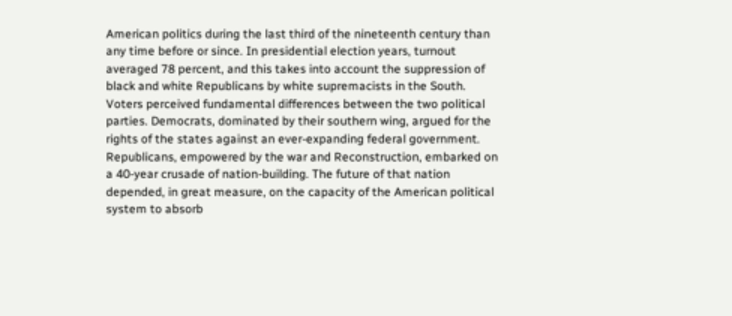American politics during the last third of the nineteenth century than any time before or since. In presidential election years, turnout averaged 78 percent, and this takes into account the suppression of black and white Republicans by white supremacists in the South. Voters perceived fundamental differences between the two political parties. Democrats, dominated by their southern wing, argued for the rights of the states against an ever-expanding federal government. Republicans, empowered by the war and Reconstruction, embarked on a 40-year crusade of nation-building. The future of that nation depended, in great measure, on the capacity of the American political system to absorb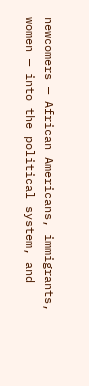newcomers — African Americans, immigrants, women — into the political system, and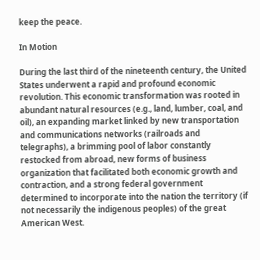keep the peace.

In Motion

During the last third of the nineteenth century, the United States underwent a rapid and profound economic revolution. This economic transformation was rooted in abundant natural resources (e.g., land, lumber, coal, and oil), an expanding market linked by new transportation and communications networks (railroads and telegraphs), a brimming pool of labor constantly restocked from abroad, new forms of business organization that facilitated both economic growth and contraction, and a strong federal government determined to incorporate into the nation the territory (if not necessarily the indigenous peoples) of the great American West.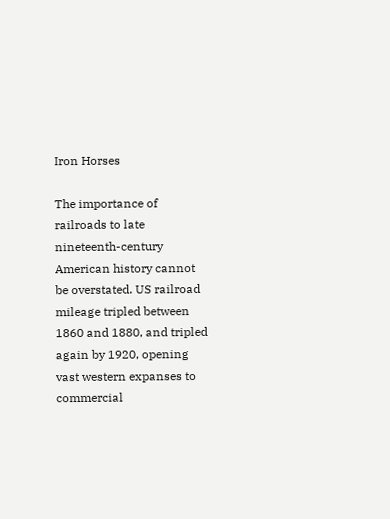Iron Horses

The importance of railroads to late nineteenth-century American history cannot be overstated. US railroad mileage tripled between 1860 and 1880, and tripled again by 1920, opening vast western expanses to commercial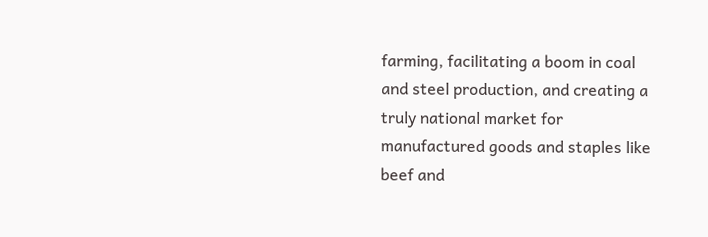farming, facilitating a boom in coal and steel production, and creating a truly national market for manufactured goods and staples like beef and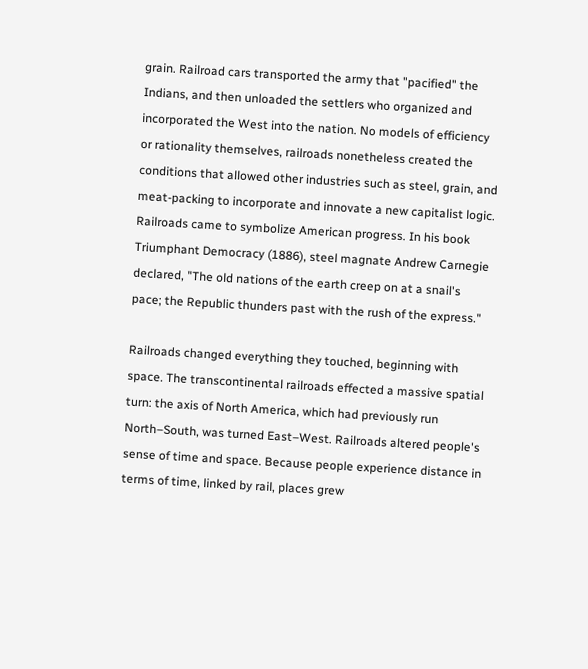grain. Railroad cars transported the army that "pacified" the Indians, and then unloaded the settlers who organized and incorporated the West into the nation. No models of efficiency or rationality themselves, railroads nonetheless created the conditions that allowed other industries such as steel, grain, and meat-packing to incorporate and innovate a new capitalist logic. Railroads came to symbolize American progress. In his book Triumphant Democracy (1886), steel magnate Andrew Carnegie declared, "The old nations of the earth creep on at a snail's pace; the Republic thunders past with the rush of the express."

Railroads changed everything they touched, beginning with space. The transcontinental railroads effected a massive spatial turn: the axis of North America, which had previously run North–South, was turned East–West. Railroads altered people's sense of time and space. Because people experience distance in terms of time, linked by rail, places grew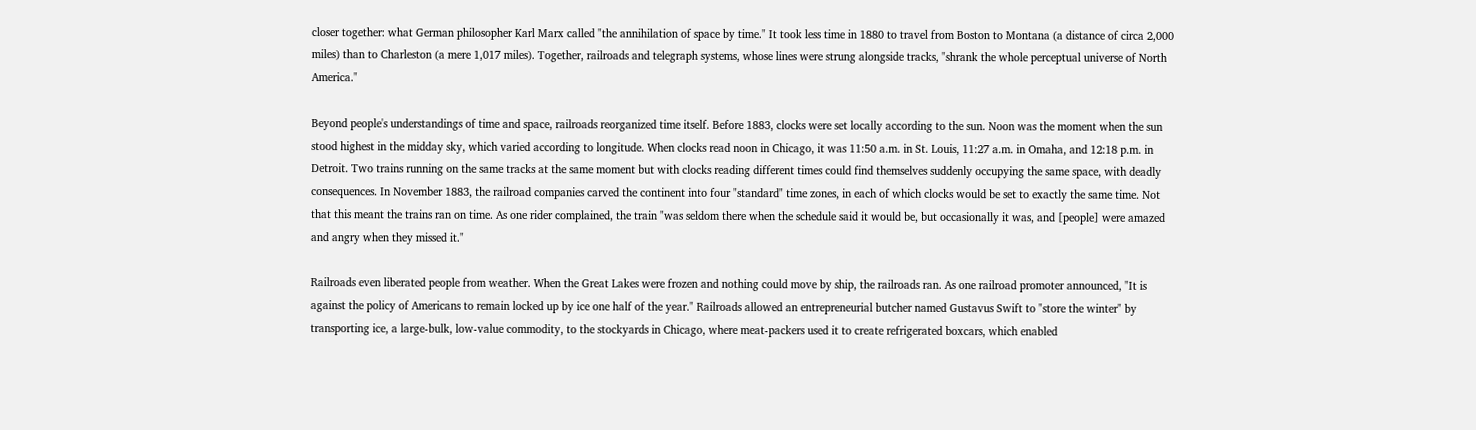closer together: what German philosopher Karl Marx called "the annihilation of space by time." It took less time in 1880 to travel from Boston to Montana (a distance of circa 2,000 miles) than to Charleston (a mere 1,017 miles). Together, railroads and telegraph systems, whose lines were strung alongside tracks, "shrank the whole perceptual universe of North America."

Beyond people's understandings of time and space, railroads reorganized time itself. Before 1883, clocks were set locally according to the sun. Noon was the moment when the sun stood highest in the midday sky, which varied according to longitude. When clocks read noon in Chicago, it was 11:50 a.m. in St. Louis, 11:27 a.m. in Omaha, and 12:18 p.m. in Detroit. Two trains running on the same tracks at the same moment but with clocks reading different times could find themselves suddenly occupying the same space, with deadly consequences. In November 1883, the railroad companies carved the continent into four "standard" time zones, in each of which clocks would be set to exactly the same time. Not that this meant the trains ran on time. As one rider complained, the train "was seldom there when the schedule said it would be, but occasionally it was, and [people] were amazed and angry when they missed it."

Railroads even liberated people from weather. When the Great Lakes were frozen and nothing could move by ship, the railroads ran. As one railroad promoter announced, "It is against the policy of Americans to remain locked up by ice one half of the year." Railroads allowed an entrepreneurial butcher named Gustavus Swift to "store the winter" by transporting ice, a large-bulk, low-value commodity, to the stockyards in Chicago, where meat-packers used it to create refrigerated boxcars, which enabled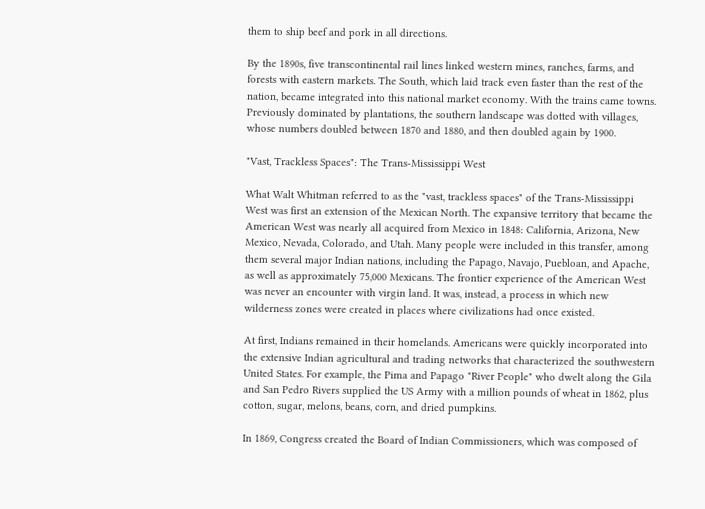them to ship beef and pork in all directions.

By the 1890s, five transcontinental rail lines linked western mines, ranches, farms, and forests with eastern markets. The South, which laid track even faster than the rest of the nation, became integrated into this national market economy. With the trains came towns. Previously dominated by plantations, the southern landscape was dotted with villages, whose numbers doubled between 1870 and 1880, and then doubled again by 1900.

"Vast, Trackless Spaces": The Trans-Mississippi West

What Walt Whitman referred to as the "vast, trackless spaces" of the Trans-Mississippi West was first an extension of the Mexican North. The expansive territory that became the American West was nearly all acquired from Mexico in 1848: California, Arizona, New Mexico, Nevada, Colorado, and Utah. Many people were included in this transfer, among them several major Indian nations, including the Papago, Navajo, Puebloan, and Apache, as well as approximately 75,000 Mexicans. The frontier experience of the American West was never an encounter with virgin land. It was, instead, a process in which new wilderness zones were created in places where civilizations had once existed.

At first, Indians remained in their homelands. Americans were quickly incorporated into the extensive Indian agricultural and trading networks that characterized the southwestern United States. For example, the Pima and Papago "River People" who dwelt along the Gila and San Pedro Rivers supplied the US Army with a million pounds of wheat in 1862, plus cotton, sugar, melons, beans, corn, and dried pumpkins.

In 1869, Congress created the Board of Indian Commissioners, which was composed of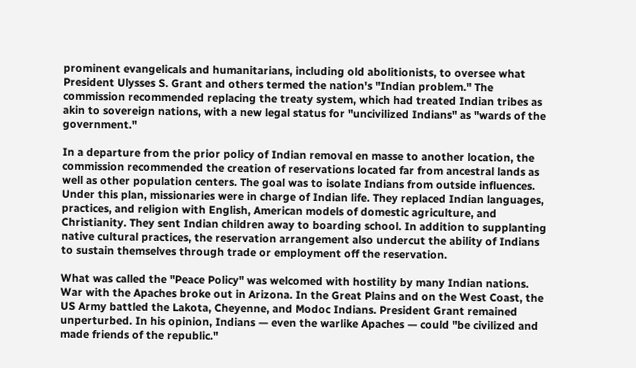prominent evangelicals and humanitarians, including old abolitionists, to oversee what President Ulysses S. Grant and others termed the nation's "Indian problem." The commission recommended replacing the treaty system, which had treated Indian tribes as akin to sovereign nations, with a new legal status for "uncivilized Indians" as "wards of the government."

In a departure from the prior policy of Indian removal en masse to another location, the commission recommended the creation of reservations located far from ancestral lands as well as other population centers. The goal was to isolate Indians from outside influences. Under this plan, missionaries were in charge of Indian life. They replaced Indian languages, practices, and religion with English, American models of domestic agriculture, and Christianity. They sent Indian children away to boarding school. In addition to supplanting native cultural practices, the reservation arrangement also undercut the ability of Indians to sustain themselves through trade or employment off the reservation.

What was called the "Peace Policy" was welcomed with hostility by many Indian nations. War with the Apaches broke out in Arizona. In the Great Plains and on the West Coast, the US Army battled the Lakota, Cheyenne, and Modoc Indians. President Grant remained unperturbed. In his opinion, Indians — even the warlike Apaches — could "be civilized and made friends of the republic."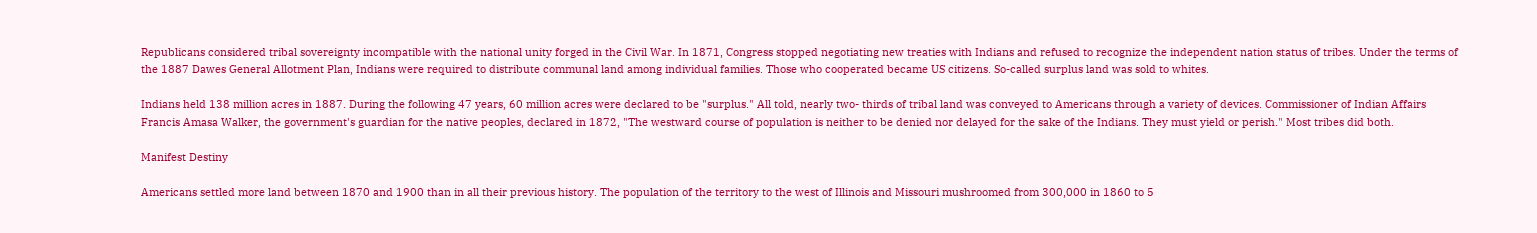Republicans considered tribal sovereignty incompatible with the national unity forged in the Civil War. In 1871, Congress stopped negotiating new treaties with Indians and refused to recognize the independent nation status of tribes. Under the terms of the 1887 Dawes General Allotment Plan, Indians were required to distribute communal land among individual families. Those who cooperated became US citizens. So-called surplus land was sold to whites.

Indians held 138 million acres in 1887. During the following 47 years, 60 million acres were declared to be "surplus." All told, nearly two- thirds of tribal land was conveyed to Americans through a variety of devices. Commissioner of Indian Affairs Francis Amasa Walker, the government's guardian for the native peoples, declared in 1872, "The westward course of population is neither to be denied nor delayed for the sake of the Indians. They must yield or perish." Most tribes did both.

Manifest Destiny

Americans settled more land between 1870 and 1900 than in all their previous history. The population of the territory to the west of Illinois and Missouri mushroomed from 300,000 in 1860 to 5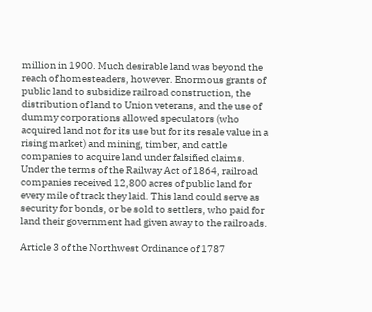million in 1900. Much desirable land was beyond the reach of homesteaders, however. Enormous grants of public land to subsidize railroad construction, the distribution of land to Union veterans, and the use of dummy corporations allowed speculators (who acquired land not for its use but for its resale value in a rising market) and mining, timber, and cattle companies to acquire land under falsified claims. Under the terms of the Railway Act of 1864, railroad companies received 12,800 acres of public land for every mile of track they laid. This land could serve as security for bonds, or be sold to settlers, who paid for land their government had given away to the railroads.

Article 3 of the Northwest Ordinance of 1787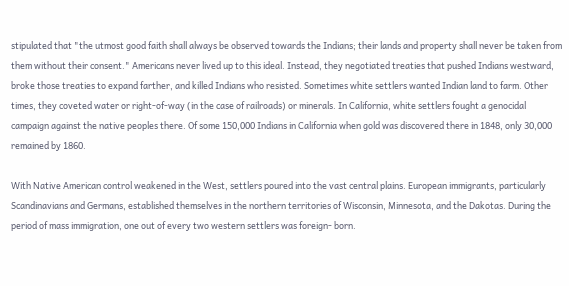stipulated that "the utmost good faith shall always be observed towards the Indians; their lands and property shall never be taken from them without their consent." Americans never lived up to this ideal. Instead, they negotiated treaties that pushed Indians westward, broke those treaties to expand farther, and killed Indians who resisted. Sometimes white settlers wanted Indian land to farm. Other times, they coveted water or right-of-way (in the case of railroads) or minerals. In California, white settlers fought a genocidal campaign against the native peoples there. Of some 150,000 Indians in California when gold was discovered there in 1848, only 30,000 remained by 1860.

With Native American control weakened in the West, settlers poured into the vast central plains. European immigrants, particularly Scandinavians and Germans, established themselves in the northern territories of Wisconsin, Minnesota, and the Dakotas. During the period of mass immigration, one out of every two western settlers was foreign- born.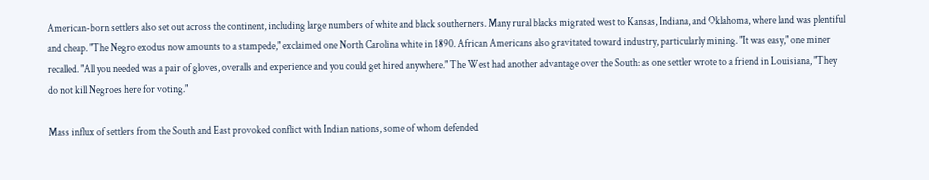American-born settlers also set out across the continent, including large numbers of white and black southerners. Many rural blacks migrated west to Kansas, Indiana, and Oklahoma, where land was plentiful and cheap. "The Negro exodus now amounts to a stampede," exclaimed one North Carolina white in 1890. African Americans also gravitated toward industry, particularly mining. "It was easy," one miner recalled. "All you needed was a pair of gloves, overalls and experience and you could get hired anywhere." The West had another advantage over the South: as one settler wrote to a friend in Louisiana, "They do not kill Negroes here for voting."

Mass influx of settlers from the South and East provoked conflict with Indian nations, some of whom defended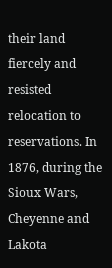their land fiercely and resisted relocation to reservations. In 1876, during the Sioux Wars, Cheyenne and Lakota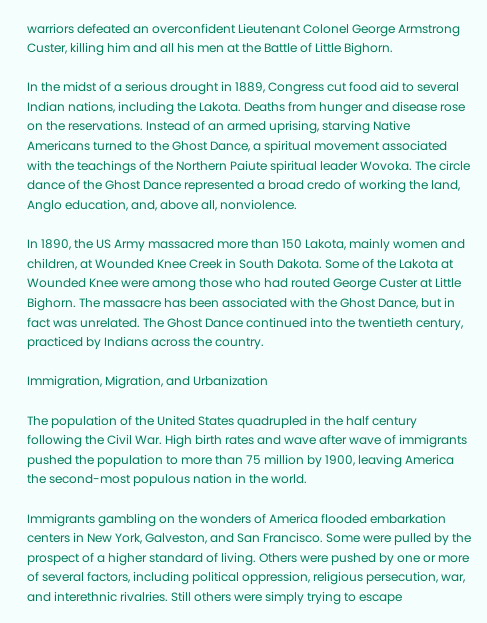warriors defeated an overconfident Lieutenant Colonel George Armstrong Custer, killing him and all his men at the Battle of Little Bighorn.

In the midst of a serious drought in 1889, Congress cut food aid to several Indian nations, including the Lakota. Deaths from hunger and disease rose on the reservations. Instead of an armed uprising, starving Native Americans turned to the Ghost Dance, a spiritual movement associated with the teachings of the Northern Paiute spiritual leader Wovoka. The circle dance of the Ghost Dance represented a broad credo of working the land, Anglo education, and, above all, nonviolence.

In 1890, the US Army massacred more than 150 Lakota, mainly women and children, at Wounded Knee Creek in South Dakota. Some of the Lakota at Wounded Knee were among those who had routed George Custer at Little Bighorn. The massacre has been associated with the Ghost Dance, but in fact was unrelated. The Ghost Dance continued into the twentieth century, practiced by Indians across the country.

Immigration, Migration, and Urbanization

The population of the United States quadrupled in the half century following the Civil War. High birth rates and wave after wave of immigrants pushed the population to more than 75 million by 1900, leaving America the second-most populous nation in the world.

Immigrants gambling on the wonders of America flooded embarkation centers in New York, Galveston, and San Francisco. Some were pulled by the prospect of a higher standard of living. Others were pushed by one or more of several factors, including political oppression, religious persecution, war, and interethnic rivalries. Still others were simply trying to escape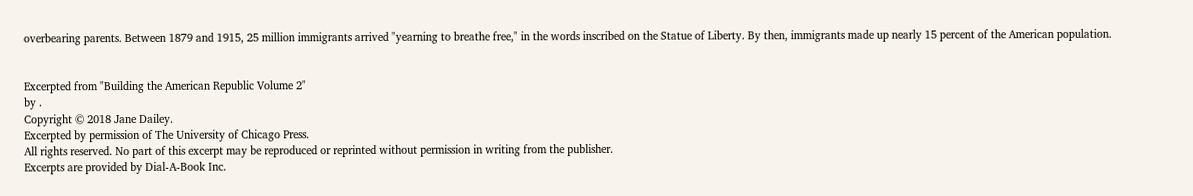overbearing parents. Between 1879 and 1915, 25 million immigrants arrived "yearning to breathe free," in the words inscribed on the Statue of Liberty. By then, immigrants made up nearly 15 percent of the American population.


Excerpted from "Building the American Republic Volume 2"
by .
Copyright © 2018 Jane Dailey.
Excerpted by permission of The University of Chicago Press.
All rights reserved. No part of this excerpt may be reproduced or reprinted without permission in writing from the publisher.
Excerpts are provided by Dial-A-Book Inc.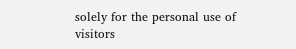solely for the personal use of visitors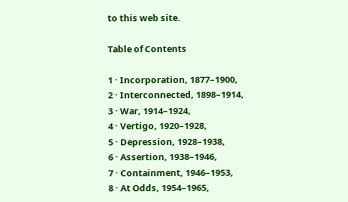to this web site.

Table of Contents

1 · Incorporation, 1877–1900,
2 · Interconnected, 1898–1914,
3 · War, 1914–1924,
4 · Vertigo, 1920–1928,
5 · Depression, 1928–1938,
6 · Assertion, 1938–1946,
7 · Containment, 1946–1953,
8 · At Odds, 1954–1965,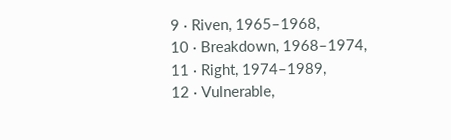9 · Riven, 1965–1968,
10 · Breakdown, 1968–1974,
11 · Right, 1974–1989,
12 · Vulnerable,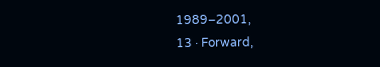1989–2001,
13 · Forward,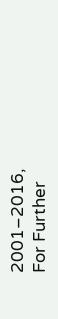2001–2016,
For Further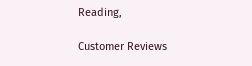Reading,

Customer Reviews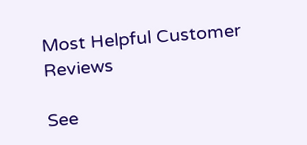Most Helpful Customer Reviews

See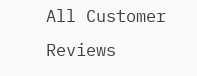All Customer Reviews